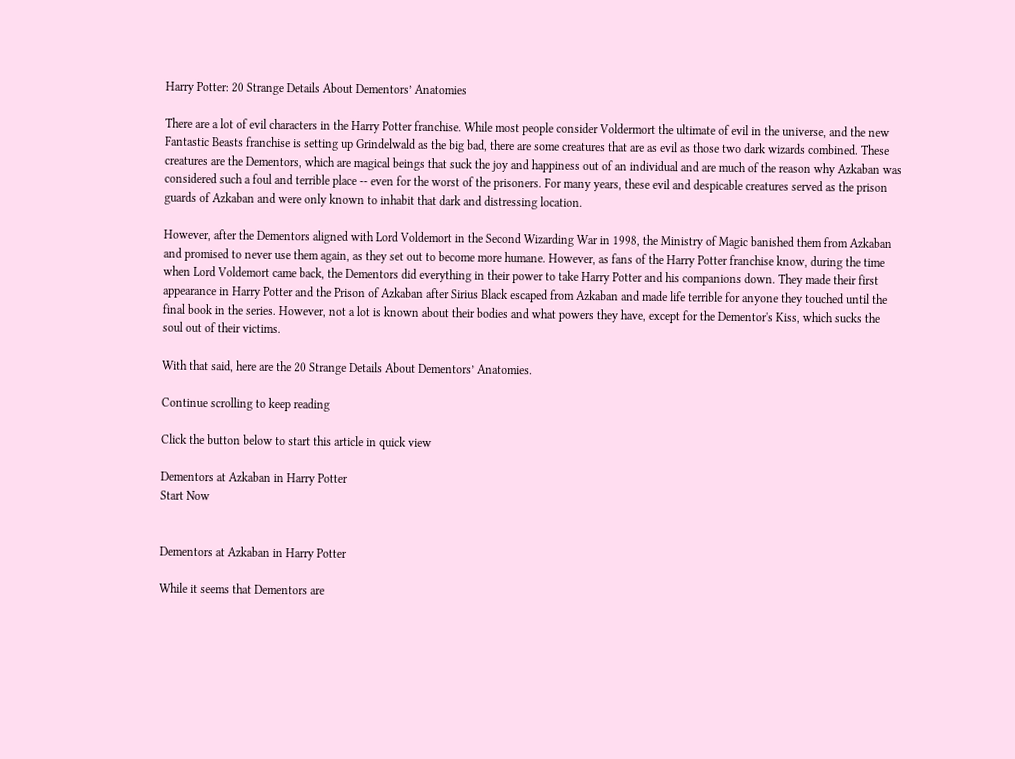Harry Potter: 20 Strange Details About Dementors’ Anatomies

There are a lot of evil characters in the Harry Potter franchise. While most people consider Voldermort the ultimate of evil in the universe, and the new Fantastic Beasts franchise is setting up Grindelwald as the big bad, there are some creatures that are as evil as those two dark wizards combined. These creatures are the Dementors, which are magical beings that suck the joy and happiness out of an individual and are much of the reason why Azkaban was considered such a foul and terrible place -- even for the worst of the prisoners. For many years, these evil and despicable creatures served as the prison guards of Azkaban and were only known to inhabit that dark and distressing location.

However, after the Dementors aligned with Lord Voldemort in the Second Wizarding War in 1998, the Ministry of Magic banished them from Azkaban and promised to never use them again, as they set out to become more humane. However, as fans of the Harry Potter franchise know, during the time when Lord Voldemort came back, the Dementors did everything in their power to take Harry Potter and his companions down. They made their first appearance in Harry Potter and the Prison of Azkaban after Sirius Black escaped from Azkaban and made life terrible for anyone they touched until the final book in the series. However, not a lot is known about their bodies and what powers they have, except for the Dementor's Kiss, which sucks the soul out of their victims.

With that said, here are the 20 Strange Details About Dementors’ Anatomies.

Continue scrolling to keep reading

Click the button below to start this article in quick view

Dementors at Azkaban in Harry Potter
Start Now


Dementors at Azkaban in Harry Potter

While it seems that Dementors are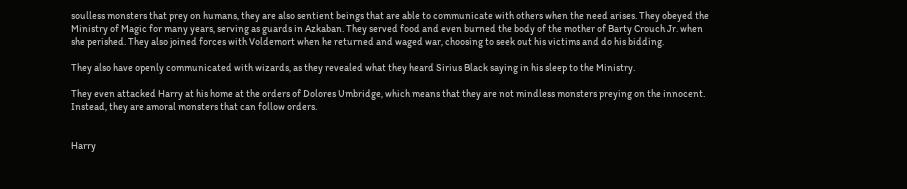soulless monsters that prey on humans, they are also sentient beings that are able to communicate with others when the need arises. They obeyed the Ministry of Magic for many years, serving as guards in Azkaban. They served food and even burned the body of the mother of Barty Crouch Jr. when she perished. They also joined forces with Voldemort when he returned and waged war, choosing to seek out his victims and do his bidding.

They also have openly communicated with wizards, as they revealed what they heard Sirius Black saying in his sleep to the Ministry.

They even attacked Harry at his home at the orders of Dolores Umbridge, which means that they are not mindless monsters preying on the innocent. Instead, they are amoral monsters that can follow orders.


Harry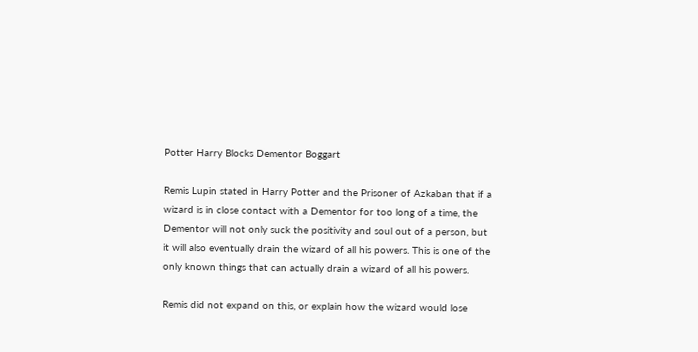Potter Harry Blocks Dementor Boggart

Remis Lupin stated in Harry Potter and the Prisoner of Azkaban that if a wizard is in close contact with a Dementor for too long of a time, the Dementor will not only suck the positivity and soul out of a person, but it will also eventually drain the wizard of all his powers. This is one of the only known things that can actually drain a wizard of all his powers.

Remis did not expand on this, or explain how the wizard would lose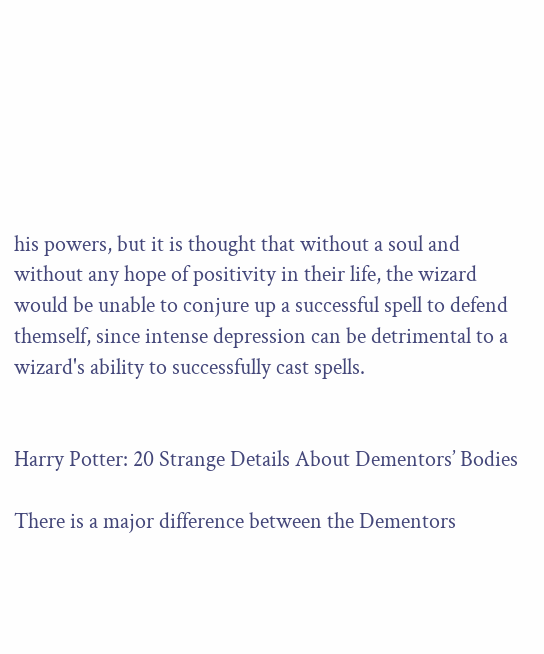his powers, but it is thought that without a soul and without any hope of positivity in their life, the wizard would be unable to conjure up a successful spell to defend themself, since intense depression can be detrimental to a wizard's ability to successfully cast spells.


Harry Potter: 20 Strange Details About Dementors’ Bodies

There is a major difference between the Dementors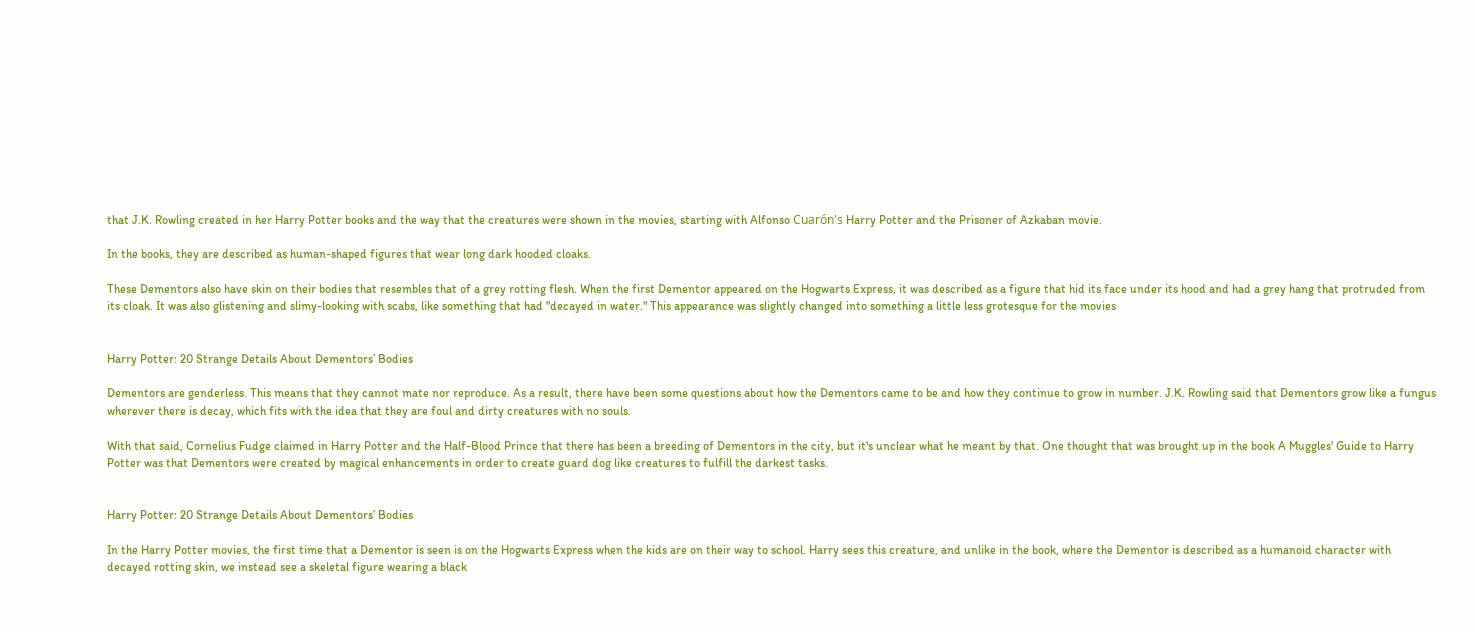that J.K. Rowling created in her Harry Potter books and the way that the creatures were shown in the movies, starting with Alfonso Cuarón's Harry Potter and the Prisoner of Azkaban movie.

In the books, they are described as human-shaped figures that wear long dark hooded cloaks.

These Dementors also have skin on their bodies that resembles that of a grey rotting flesh. When the first Dementor appeared on the Hogwarts Express, it was described as a figure that hid its face under its hood and had a grey hang that protruded from its cloak. It was also glistening and slimy-looking with scabs, like something that had "decayed in water." This appearance was slightly changed into something a little less grotesque for the movies


Harry Potter: 20 Strange Details About Dementors’ Bodies

Dementors are genderless. This means that they cannot mate nor reproduce. As a result, there have been some questions about how the Dementors came to be and how they continue to grow in number. J.K. Rowling said that Dementors grow like a fungus wherever there is decay, which fits with the idea that they are foul and dirty creatures with no souls.

With that said, Cornelius Fudge claimed in Harry Potter and the Half-Blood Prince that there has been a breeding of Dementors in the city, but it's unclear what he meant by that. One thought that was brought up in the book A Muggles' Guide to Harry Potter was that Dementors were created by magical enhancements in order to create guard dog like creatures to fulfill the darkest tasks.


Harry Potter: 20 Strange Details About Dementors’ Bodies

In the Harry Potter movies, the first time that a Dementor is seen is on the Hogwarts Express when the kids are on their way to school. Harry sees this creature, and unlike in the book, where the Dementor is described as a humanoid character with decayed rotting skin, we instead see a skeletal figure wearing a black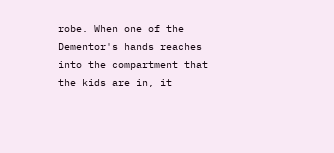robe. When one of the Dementor's hands reaches into the compartment that the kids are in, it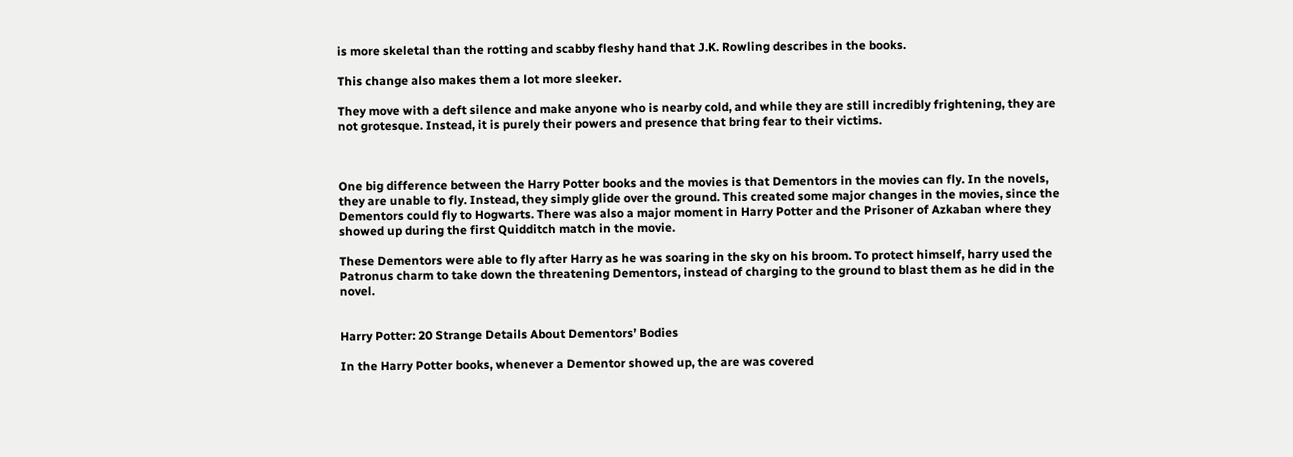is more skeletal than the rotting and scabby fleshy hand that J.K. Rowling describes in the books.

This change also makes them a lot more sleeker.

They move with a deft silence and make anyone who is nearby cold, and while they are still incredibly frightening, they are not grotesque. Instead, it is purely their powers and presence that bring fear to their victims.



One big difference between the Harry Potter books and the movies is that Dementors in the movies can fly. In the novels, they are unable to fly. Instead, they simply glide over the ground. This created some major changes in the movies, since the Dementors could fly to Hogwarts. There was also a major moment in Harry Potter and the Prisoner of Azkaban where they showed up during the first Quidditch match in the movie.

These Dementors were able to fly after Harry as he was soaring in the sky on his broom. To protect himself, harry used the Patronus charm to take down the threatening Dementors, instead of charging to the ground to blast them as he did in the novel.


Harry Potter: 20 Strange Details About Dementors’ Bodies

In the Harry Potter books, whenever a Dementor showed up, the are was covered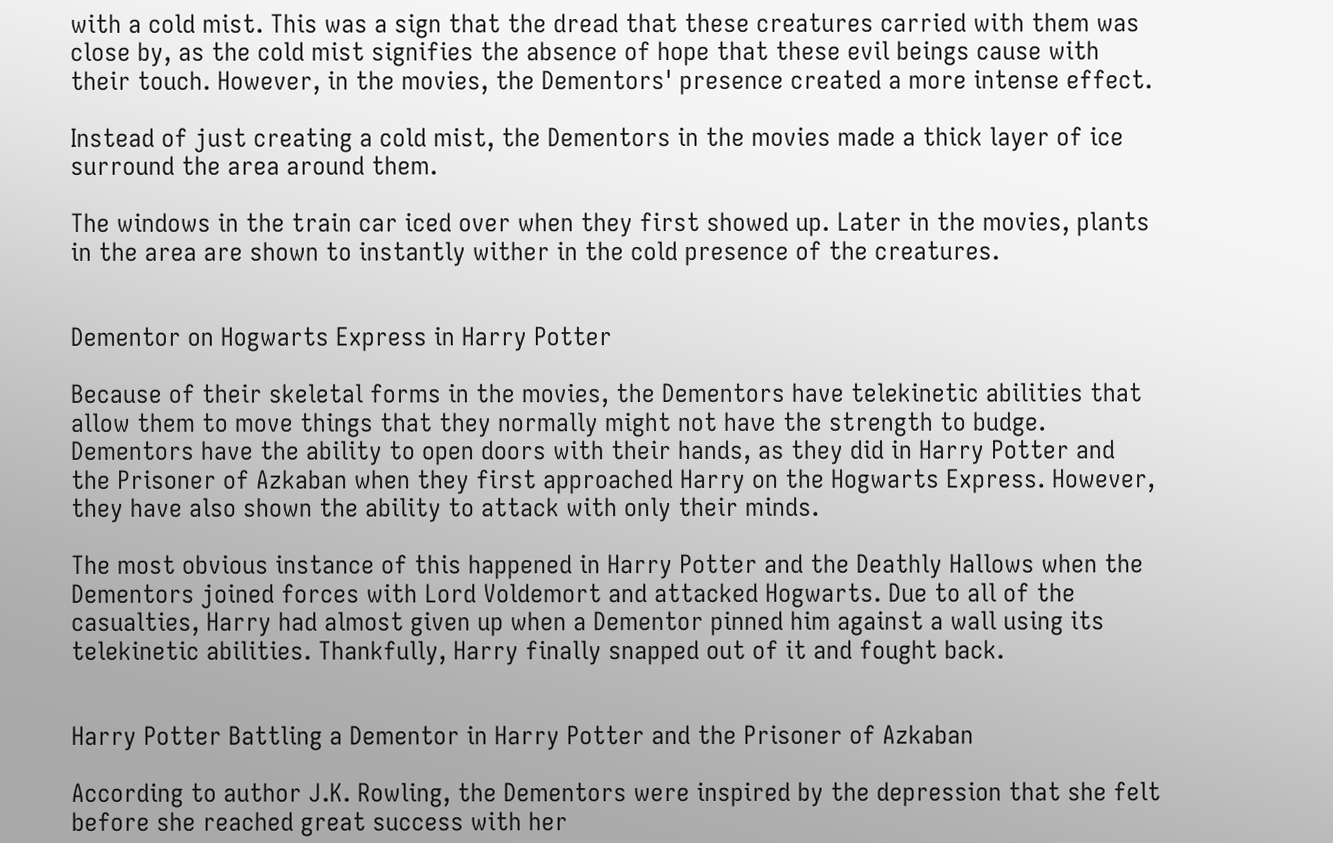with a cold mist. This was a sign that the dread that these creatures carried with them was close by, as the cold mist signifies the absence of hope that these evil beings cause with their touch. However, in the movies, the Dementors' presence created a more intense effect.

Instead of just creating a cold mist, the Dementors in the movies made a thick layer of ice surround the area around them.

The windows in the train car iced over when they first showed up. Later in the movies, plants in the area are shown to instantly wither in the cold presence of the creatures.


Dementor on Hogwarts Express in Harry Potter

Because of their skeletal forms in the movies, the Dementors have telekinetic abilities that allow them to move things that they normally might not have the strength to budge. Dementors have the ability to open doors with their hands, as they did in Harry Potter and the Prisoner of Azkaban when they first approached Harry on the Hogwarts Express. However, they have also shown the ability to attack with only their minds.

The most obvious instance of this happened in Harry Potter and the Deathly Hallows when the Dementors joined forces with Lord Voldemort and attacked Hogwarts. Due to all of the casualties, Harry had almost given up when a Dementor pinned him against a wall using its telekinetic abilities. Thankfully, Harry finally snapped out of it and fought back.


Harry Potter Battling a Dementor in Harry Potter and the Prisoner of Azkaban

According to author J.K. Rowling, the Dementors were inspired by the depression that she felt before she reached great success with her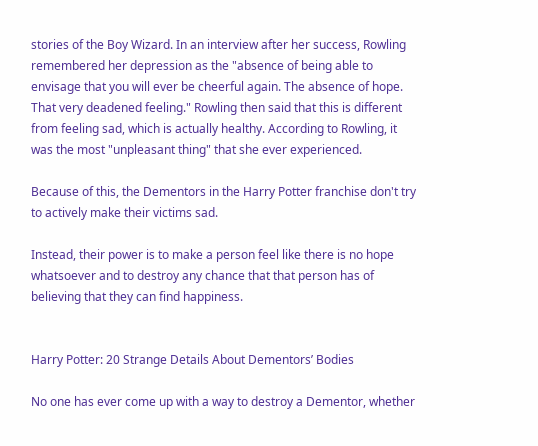stories of the Boy Wizard. In an interview after her success, Rowling remembered her depression as the "absence of being able to envisage that you will ever be cheerful again. The absence of hope. That very deadened feeling." Rowling then said that this is different from feeling sad, which is actually healthy. According to Rowling, it was the most "unpleasant thing" that she ever experienced.

Because of this, the Dementors in the Harry Potter franchise don't try to actively make their victims sad.

Instead, their power is to make a person feel like there is no hope whatsoever and to destroy any chance that that person has of believing that they can find happiness.


Harry Potter: 20 Strange Details About Dementors’ Bodies

No one has ever come up with a way to destroy a Dementor, whether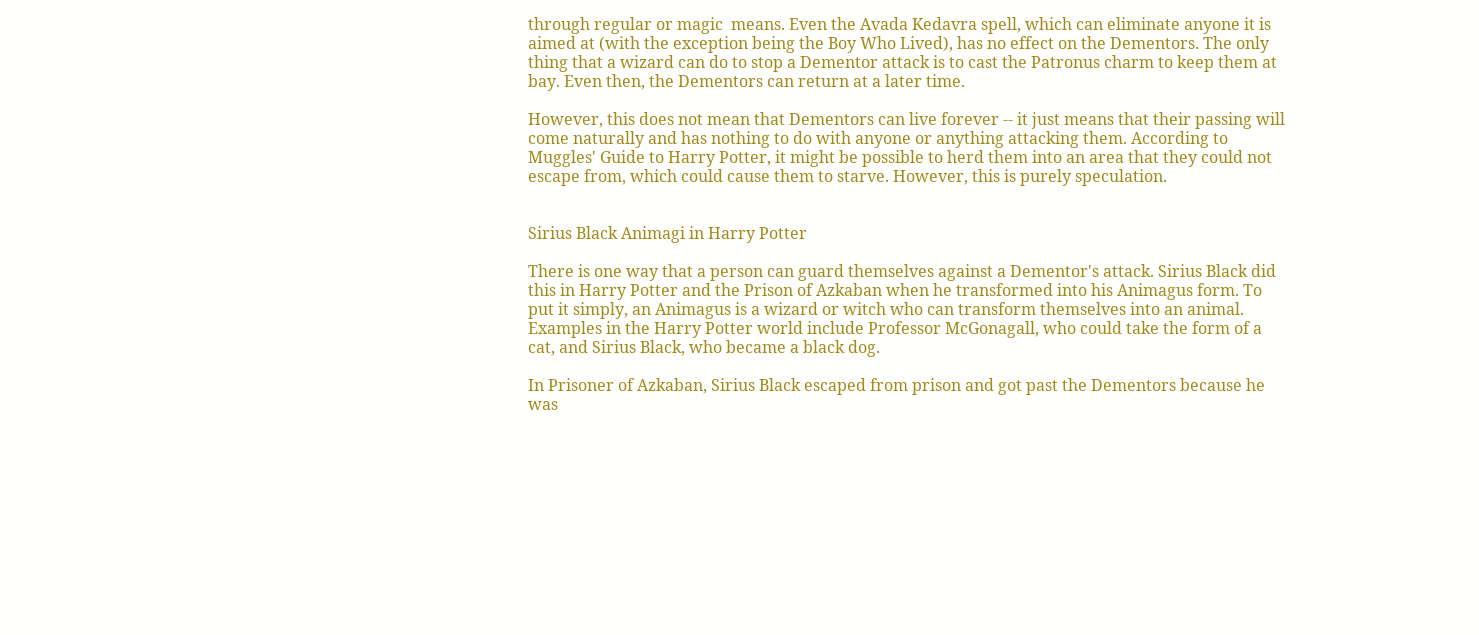through regular or magic  means. Even the Avada Kedavra spell, which can eliminate anyone it is aimed at (with the exception being the Boy Who Lived), has no effect on the Dementors. The only thing that a wizard can do to stop a Dementor attack is to cast the Patronus charm to keep them at bay. Even then, the Dementors can return at a later time.

However, this does not mean that Dementors can live forever -- it just means that their passing will come naturally and has nothing to do with anyone or anything attacking them. According to Muggles' Guide to Harry Potter, it might be possible to herd them into an area that they could not escape from, which could cause them to starve. However, this is purely speculation.


Sirius Black Animagi in Harry Potter

There is one way that a person can guard themselves against a Dementor's attack. Sirius Black did this in Harry Potter and the Prison of Azkaban when he transformed into his Animagus form. To put it simply, an Animagus is a wizard or witch who can transform themselves into an animal. Examples in the Harry Potter world include Professor McGonagall, who could take the form of a cat, and Sirius Black, who became a black dog.

In Prisoner of Azkaban, Sirius Black escaped from prison and got past the Dementors because he was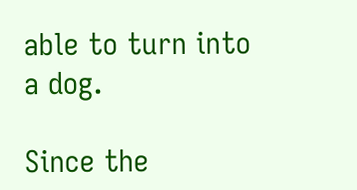able to turn into a dog.

Since the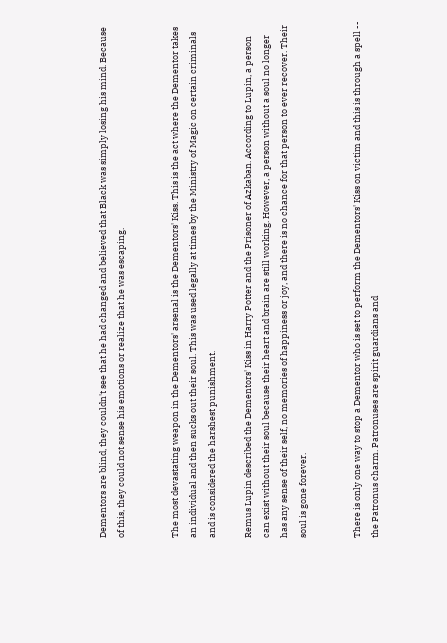Dementors are blind, they couldn't see that he had changed and believed that Black was simply losing his mind. Because of this, they could not sense his emotions or realize that he was escaping.


The most devastating weapon in the Dementors' arsenal is the Dementors' Kiss. This is the act where the Dementor takes an individual and then sucks out their soul. This was used legally at times by the Ministry of Magic on certain criminals and is considered the harshest punishment.

Remus Lupin described the Dementors' Kiss in Harry Potter and the Prisoner of Azkaban. According to Lupin, a person can exist without their soul because their heart and brain are still working. However, a person without a soul no longer has any sense of their self, no memories of happiness or joy, and there is no chance for that person to ever recover. Their soul is gone forever.


There is only one way to stop a Dementor who is set to perform the Dementors' Kiss on victim and this is through a spell -- the Patronus charm. Patronuses are spirit guardians and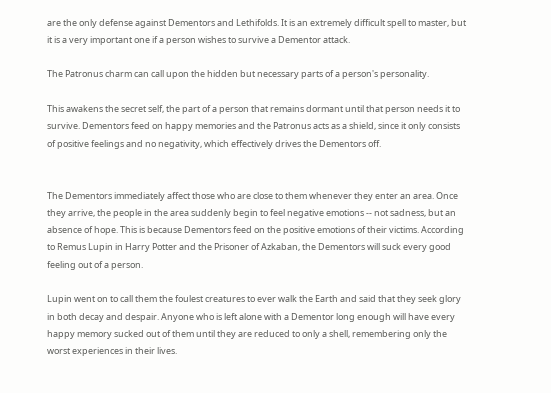are the only defense against Dementors and Lethifolds. It is an extremely difficult spell to master, but it is a very important one if a person wishes to survive a Dementor attack.

The Patronus charm can call upon the hidden but necessary parts of a person's personality.

This awakens the secret self, the part of a person that remains dormant until that person needs it to survive. Dementors feed on happy memories and the Patronus acts as a shield, since it only consists of positive feelings and no negativity, which effectively drives the Dementors off.


The Dementors immediately affect those who are close to them whenever they enter an area. Once they arrive, the people in the area suddenly begin to feel negative emotions -- not sadness, but an absence of hope. This is because Dementors feed on the positive emotions of their victims. According to Remus Lupin in Harry Potter and the Prisoner of Azkaban, the Dementors will suck every good feeling out of a person.

Lupin went on to call them the foulest creatures to ever walk the Earth and said that they seek glory in both decay and despair. Anyone who is left alone with a Dementor long enough will have every happy memory sucked out of them until they are reduced to only a shell, remembering only the worst experiences in their lives.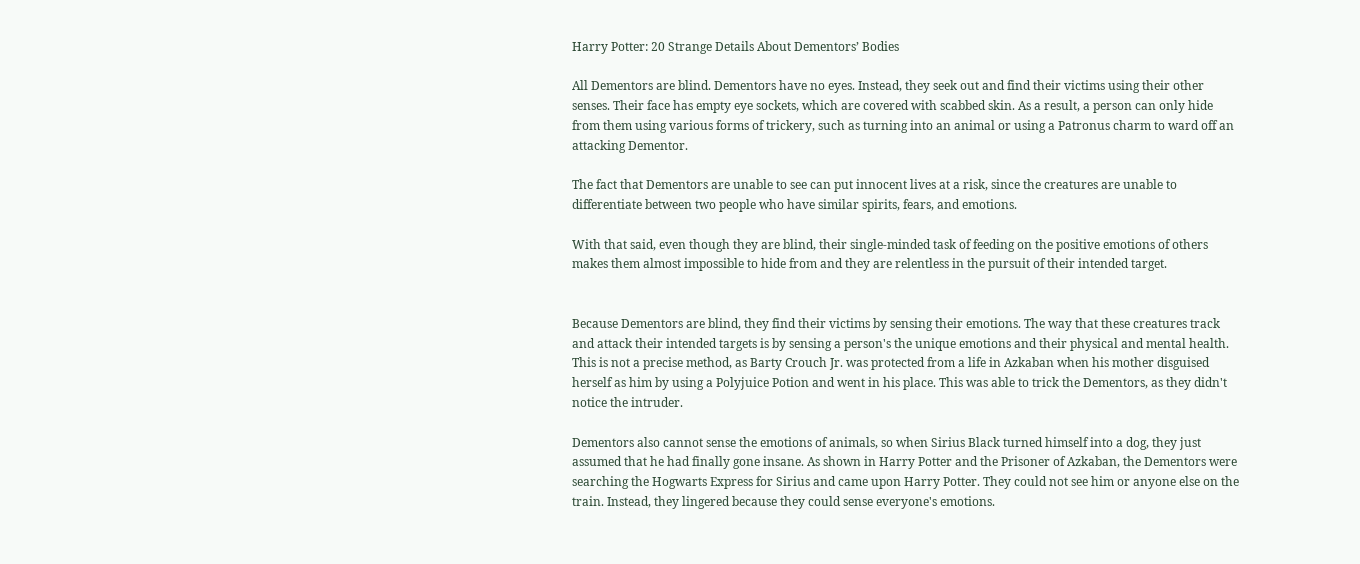Harry Potter: 20 Strange Details About Dementors’ Bodies

All Dementors are blind. Dementors have no eyes. Instead, they seek out and find their victims using their other senses. Their face has empty eye sockets, which are covered with scabbed skin. As a result, a person can only hide from them using various forms of trickery, such as turning into an animal or using a Patronus charm to ward off an attacking Dementor.

The fact that Dementors are unable to see can put innocent lives at a risk, since the creatures are unable to differentiate between two people who have similar spirits, fears, and emotions.

With that said, even though they are blind, their single-minded task of feeding on the positive emotions of others makes them almost impossible to hide from and they are relentless in the pursuit of their intended target.


Because Dementors are blind, they find their victims by sensing their emotions. The way that these creatures track and attack their intended targets is by sensing a person's the unique emotions and their physical and mental health. This is not a precise method, as Barty Crouch Jr. was protected from a life in Azkaban when his mother disguised herself as him by using a Polyjuice Potion and went in his place. This was able to trick the Dementors, as they didn't notice the intruder.

Dementors also cannot sense the emotions of animals, so when Sirius Black turned himself into a dog, they just assumed that he had finally gone insane. As shown in Harry Potter and the Prisoner of Azkaban, the Dementors were searching the Hogwarts Express for Sirius and came upon Harry Potter. They could not see him or anyone else on the train. Instead, they lingered because they could sense everyone's emotions.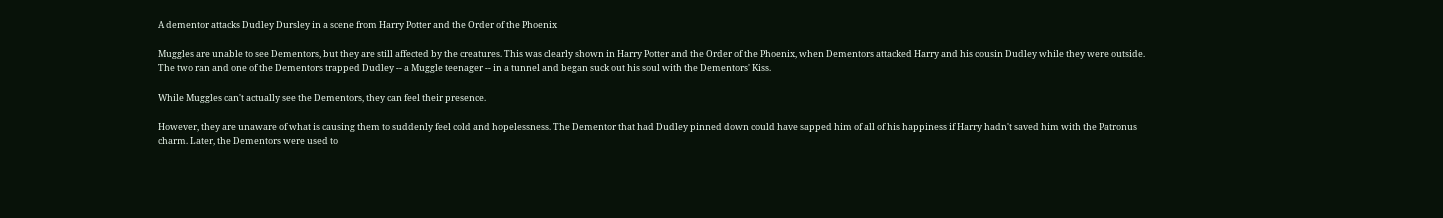A dementor attacks Dudley Dursley in a scene from Harry Potter and the Order of the Phoenix

Muggles are unable to see Dementors, but they are still affected by the creatures. This was clearly shown in Harry Potter and the Order of the Phoenix, when Dementors attacked Harry and his cousin Dudley while they were outside. The two ran and one of the Dementors trapped Dudley -- a Muggle teenager -- in a tunnel and began suck out his soul with the Dementors' Kiss.

While Muggles can't actually see the Dementors, they can feel their presence.

However, they are unaware of what is causing them to suddenly feel cold and hopelessness. The Dementor that had Dudley pinned down could have sapped him of all of his happiness if Harry hadn't saved him with the Patronus charm. Later, the Dementors were used to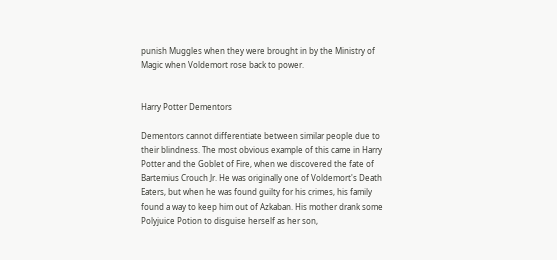punish Muggles when they were brought in by the Ministry of Magic when Voldemort rose back to power.


Harry Potter Dementors

Dementors cannot differentiate between similar people due to their blindness. The most obvious example of this came in Harry Potter and the Goblet of Fire, when we discovered the fate of Bartemius Crouch Jr. He was originally one of Voldemort's Death Eaters, but when he was found guilty for his crimes, his family found a way to keep him out of Azkaban. His mother drank some Polyjuice Potion to disguise herself as her son,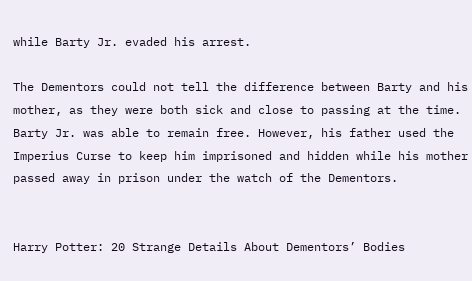while Barty Jr. evaded his arrest.

The Dementors could not tell the difference between Barty and his mother, as they were both sick and close to passing at the time. Barty Jr. was able to remain free. However, his father used the Imperius Curse to keep him imprisoned and hidden while his mother passed away in prison under the watch of the Dementors.


Harry Potter: 20 Strange Details About Dementors’ Bodies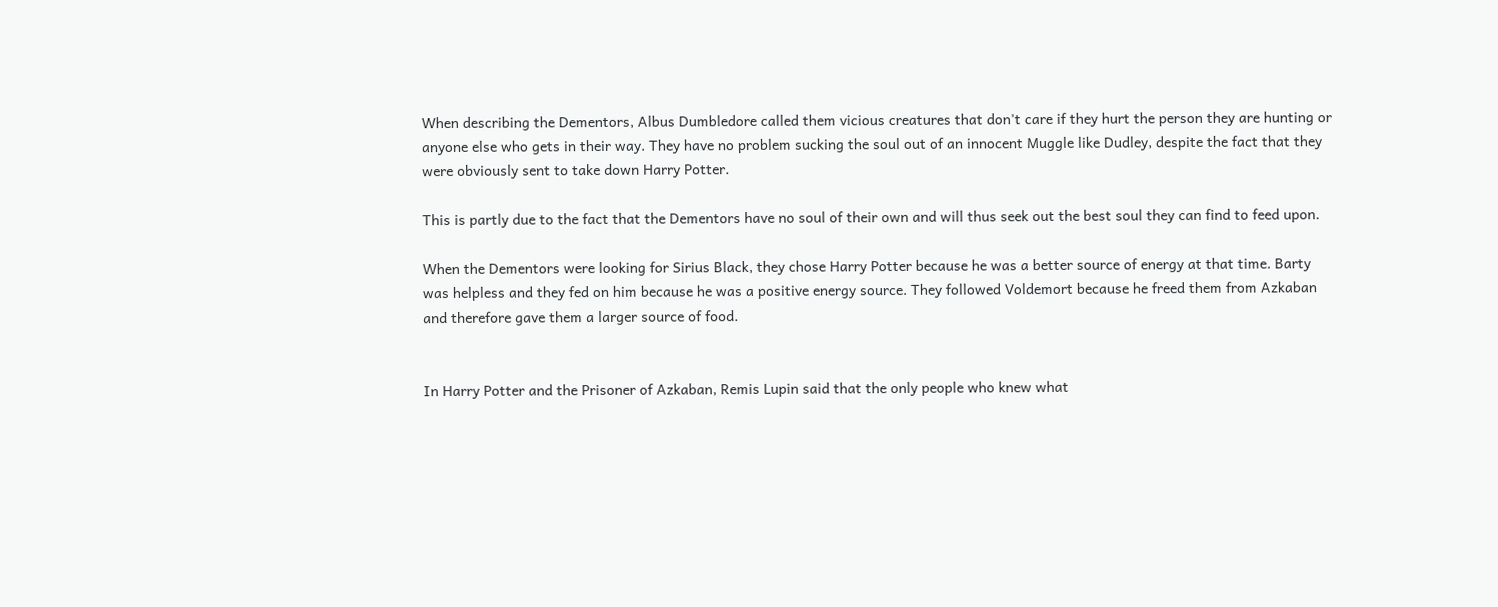When describing the Dementors, Albus Dumbledore called them vicious creatures that don't care if they hurt the person they are hunting or anyone else who gets in their way. They have no problem sucking the soul out of an innocent Muggle like Dudley, despite the fact that they were obviously sent to take down Harry Potter.

This is partly due to the fact that the Dementors have no soul of their own and will thus seek out the best soul they can find to feed upon.

When the Dementors were looking for Sirius Black, they chose Harry Potter because he was a better source of energy at that time. Barty was helpless and they fed on him because he was a positive energy source. They followed Voldemort because he freed them from Azkaban and therefore gave them a larger source of food.


In Harry Potter and the Prisoner of Azkaban, Remis Lupin said that the only people who knew what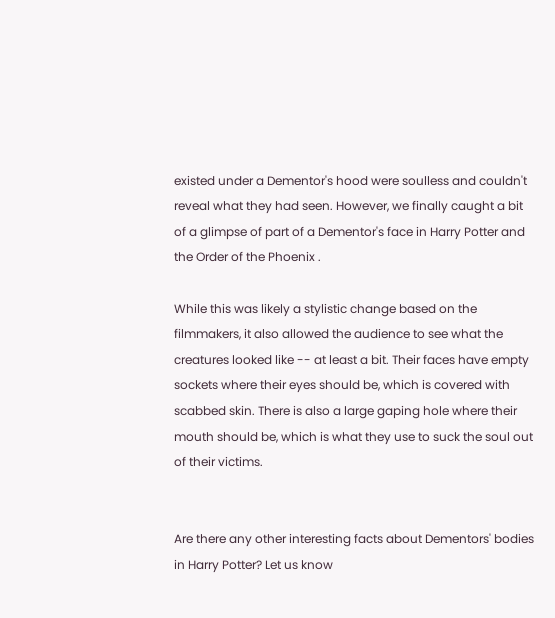existed under a Dementor's hood were soulless and couldn't reveal what they had seen. However, we finally caught a bit of a glimpse of part of a Dementor's face in Harry Potter and the Order of the Phoenix .

While this was likely a stylistic change based on the filmmakers, it also allowed the audience to see what the creatures looked like -- at least a bit. Their faces have empty sockets where their eyes should be, which is covered with scabbed skin. There is also a large gaping hole where their mouth should be, which is what they use to suck the soul out of their victims.


Are there any other interesting facts about Dementors' bodies in Harry Potter? Let us know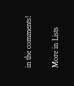in the comments!

More in Lists